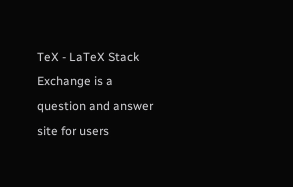TeX - LaTeX Stack Exchange is a question and answer site for users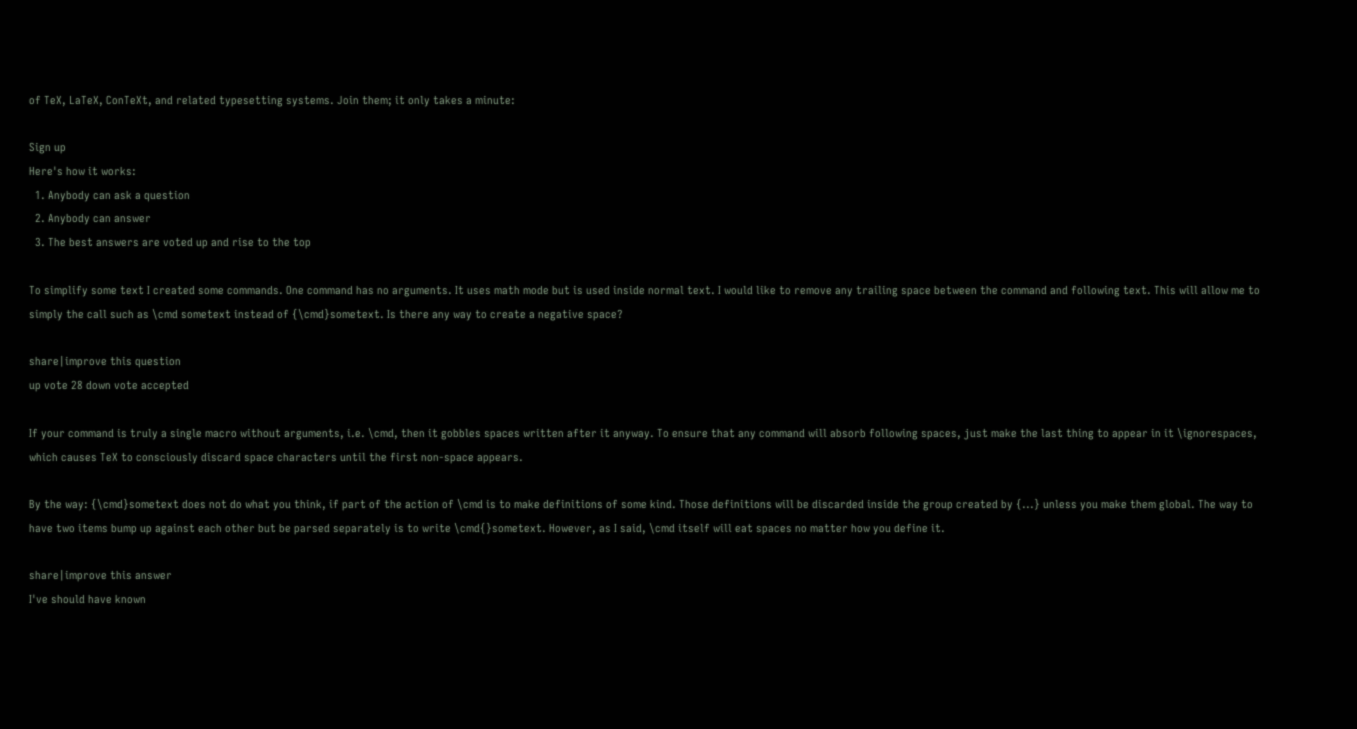of TeX, LaTeX, ConTeXt, and related typesetting systems. Join them; it only takes a minute:

Sign up
Here's how it works:
  1. Anybody can ask a question
  2. Anybody can answer
  3. The best answers are voted up and rise to the top

To simplify some text I created some commands. One command has no arguments. It uses math mode but is used inside normal text. I would like to remove any trailing space between the command and following text. This will allow me to simply the call such as \cmd sometext instead of {\cmd}sometext. Is there any way to create a negative space?

share|improve this question
up vote 28 down vote accepted

If your command is truly a single macro without arguments, i.e. \cmd, then it gobbles spaces written after it anyway. To ensure that any command will absorb following spaces, just make the last thing to appear in it \ignorespaces, which causes TeX to consciously discard space characters until the first non-space appears.

By the way: {\cmd}sometext does not do what you think, if part of the action of \cmd is to make definitions of some kind. Those definitions will be discarded inside the group created by {...} unless you make them global. The way to have two items bump up against each other but be parsed separately is to write \cmd{}sometext. However, as I said, \cmd itself will eat spaces no matter how you define it.

share|improve this answer
I've should have known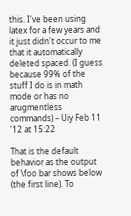this. I've been using latex for a few years and it just didn't occur to me that it automatically deleted spaced. (I guess because 99% of the stuff I do is in math mode or has no arugmentless commands) – Uiy Feb 11 '12 at 15:22

That is the default behavior as the output of \foo bar shows below (the first line). To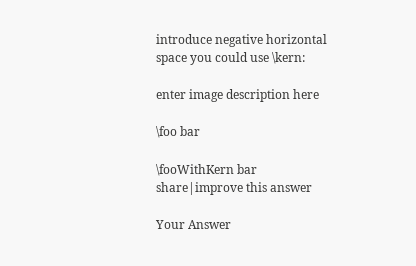introduce negative horizontal space you could use \kern:

enter image description here

\foo bar

\fooWithKern bar
share|improve this answer

Your Answer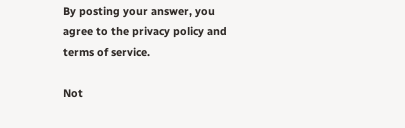By posting your answer, you agree to the privacy policy and terms of service.

Not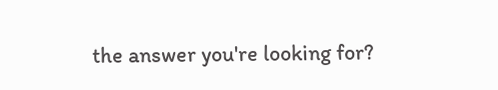the answer you're looking for?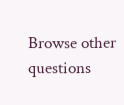Browse other questions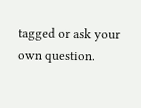tagged or ask your own question.